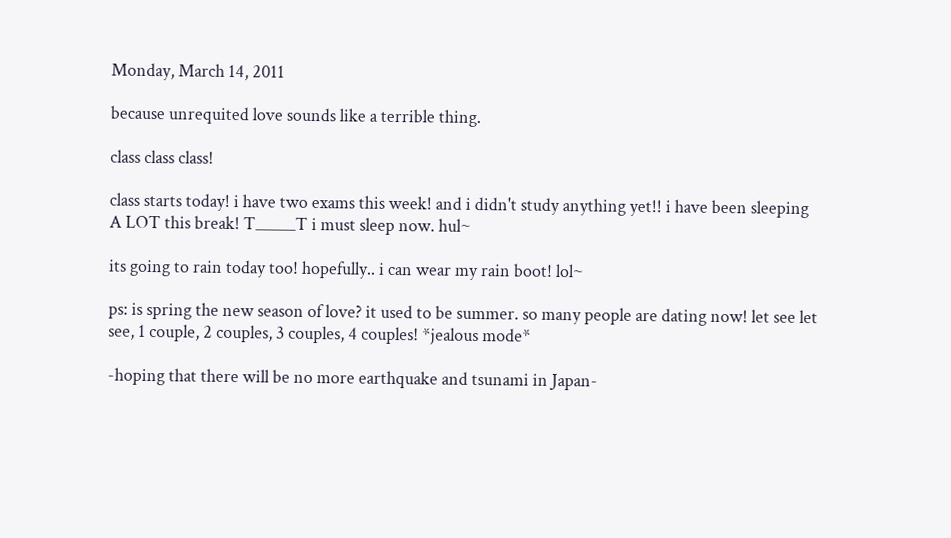Monday, March 14, 2011

because unrequited love sounds like a terrible thing.

class class class!

class starts today! i have two exams this week! and i didn't study anything yet!! i have been sleeping A LOT this break! T_____T i must sleep now. hul~

its going to rain today too! hopefully.. i can wear my rain boot! lol~

ps: is spring the new season of love? it used to be summer. so many people are dating now! let see let see, 1 couple, 2 couples, 3 couples, 4 couples! *jealous mode*

-hoping that there will be no more earthquake and tsunami in Japan-